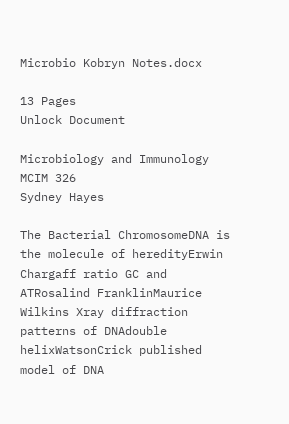Microbio Kobryn Notes.docx

13 Pages
Unlock Document

Microbiology and Immunology
MCIM 326
Sydney Hayes

The Bacterial ChromosomeDNA is the molecule of heredityErwin Chargaff ratio GC and ATRosalind FranklinMaurice Wilkins Xray diffraction patterns of DNAdouble helixWatsonCrick published model of DNA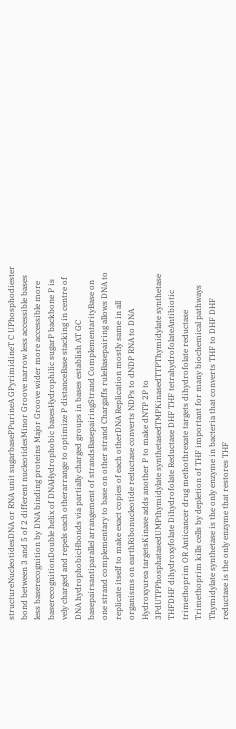structureNucleotidesDNA or RNA unit sugarbasePPurineA GPyrimidineT C UPhosphodiester bond between 3 and 5 of 2 different nucleotidesMinor Groove narrow less accessible bases less baserecognition by DNA binding proteins Major Groove wider more accessible more baserecognitionDouble helix of DNAHydrophobic basesHydrophilic sugarP backbone P is vely charged and repels each otherarrange to optimize P distanceBase stacking in centre of DNA hydrophobicHbonds via partially charged groups in bases establish AT GC basepairsantiparallel arrangement of strandsBasepairingStrand ComplementarityBase on one strand complementary to base on other strand Chargaffs ruleBasepairing allows DNA to replicate itself to make exact copies of each otherDNA Replication mostly same in all organisms on earthRibonucleotide reductase converts NDPs to dNDP RNA to DNA Hydroxyurea targetsKinase adds another P to make dNTP 2P to 3PdUTPPhosphatasedUMPthymidylate synthetasedTMPKinasedTTPThymidylate synthetase THFDHF dihydroxyfolate Dihydrofolate Reductase DHF THF tetrahydrofolateAntibiotic trimethoprim OR Anticancer drug methothrexate targets dihydrofolate reductase Trimethoprim kills cells by depletion of THF important for many biochemical pathways Thymidylate synthetase is the only enzyme in bacteria that converts THF to DHF DHF reductase is the only enzyme that restores THF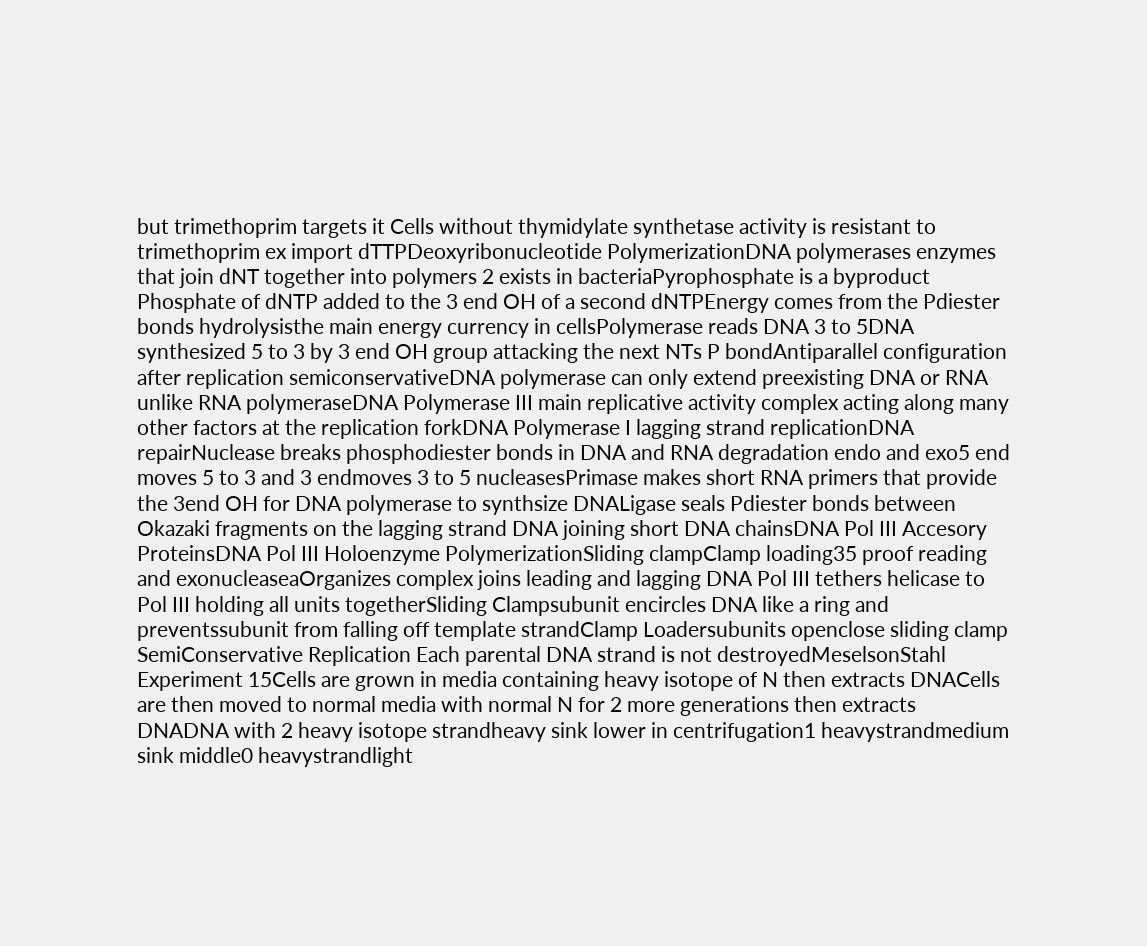but trimethoprim targets it Cells without thymidylate synthetase activity is resistant to trimethoprim ex import dTTPDeoxyribonucleotide PolymerizationDNA polymerases enzymes that join dNT together into polymers 2 exists in bacteriaPyrophosphate is a byproduct Phosphate of dNTP added to the 3 end OH of a second dNTPEnergy comes from the Pdiester bonds hydrolysisthe main energy currency in cellsPolymerase reads DNA 3 to 5DNA synthesized 5 to 3 by 3 end OH group attacking the next NTs P bondAntiparallel configuration after replication semiconservativeDNA polymerase can only extend preexisting DNA or RNA unlike RNA polymeraseDNA Polymerase III main replicative activity complex acting along many other factors at the replication forkDNA Polymerase I lagging strand replicationDNA repairNuclease breaks phosphodiester bonds in DNA and RNA degradation endo and exo5 end moves 5 to 3 and 3 endmoves 3 to 5 nucleasesPrimase makes short RNA primers that provide the 3end OH for DNA polymerase to synthsize DNALigase seals Pdiester bonds between Okazaki fragments on the lagging strand DNA joining short DNA chainsDNA Pol III Accesory ProteinsDNA Pol III Holoenzyme PolymerizationSliding clampClamp loading35 proof reading and exonucleaseaOrganizes complex joins leading and lagging DNA Pol III tethers helicase to Pol III holding all units togetherSliding Clampsubunit encircles DNA like a ring and preventssubunit from falling off template strandClamp Loadersubunits openclose sliding clamp SemiConservative Replication Each parental DNA strand is not destroyedMeselsonStahl Experiment 15Cells are grown in media containing heavy isotope of N then extracts DNACells are then moved to normal media with normal N for 2 more generations then extracts DNADNA with 2 heavy isotope strandheavy sink lower in centrifugation1 heavystrandmedium sink middle0 heavystrandlight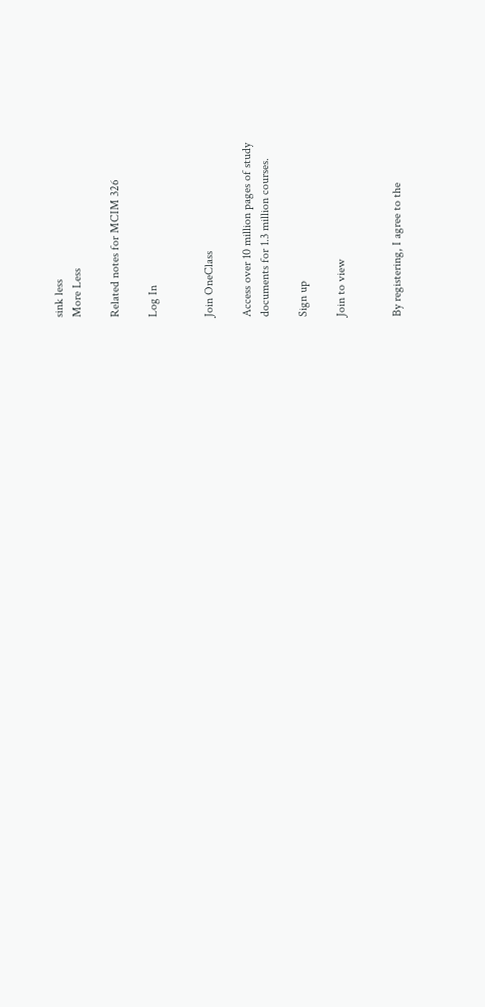sink less
More Less

Related notes for MCIM 326

Log In


Join OneClass

Access over 10 million pages of study
documents for 1.3 million courses.

Sign up

Join to view


By registering, I agree to the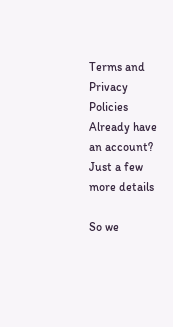Terms and Privacy Policies
Already have an account?
Just a few more details

So we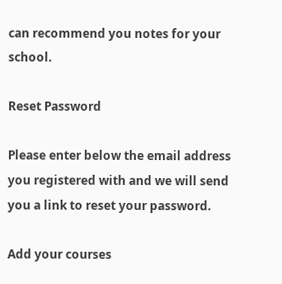can recommend you notes for your school.

Reset Password

Please enter below the email address you registered with and we will send you a link to reset your password.

Add your courses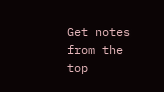Get notes from the top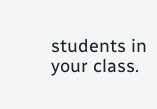students in your class.